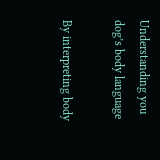Understanding you dog’s body language

By interpreting body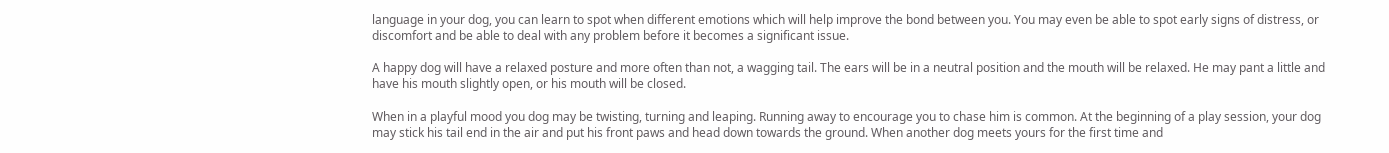language in your dog, you can learn to spot when different emotions which will help improve the bond between you. You may even be able to spot early signs of distress, or discomfort and be able to deal with any problem before it becomes a significant issue.

A happy dog will have a relaxed posture and more often than not, a wagging tail. The ears will be in a neutral position and the mouth will be relaxed. He may pant a little and have his mouth slightly open, or his mouth will be closed.

When in a playful mood you dog may be twisting, turning and leaping. Running away to encourage you to chase him is common. At the beginning of a play session, your dog may stick his tail end in the air and put his front paws and head down towards the ground. When another dog meets yours for the first time and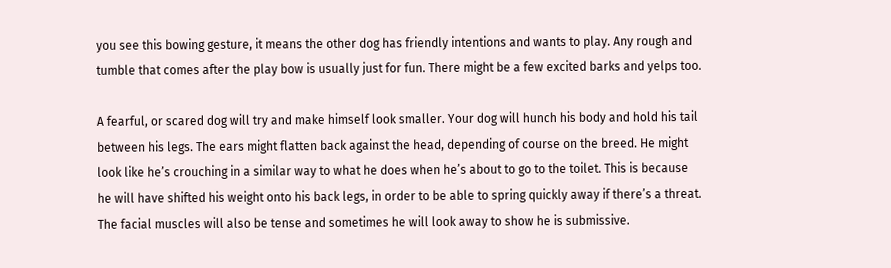you see this bowing gesture, it means the other dog has friendly intentions and wants to play. Any rough and tumble that comes after the play bow is usually just for fun. There might be a few excited barks and yelps too.

A fearful, or scared dog will try and make himself look smaller. Your dog will hunch his body and hold his tail between his legs. The ears might flatten back against the head, depending of course on the breed. He might look like he’s crouching in a similar way to what he does when he’s about to go to the toilet. This is because he will have shifted his weight onto his back legs, in order to be able to spring quickly away if there’s a threat. The facial muscles will also be tense and sometimes he will look away to show he is submissive.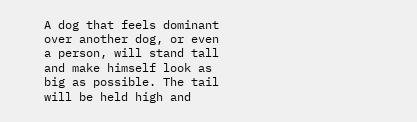A dog that feels dominant over another dog, or even a person, will stand tall and make himself look as big as possible. The tail will be held high and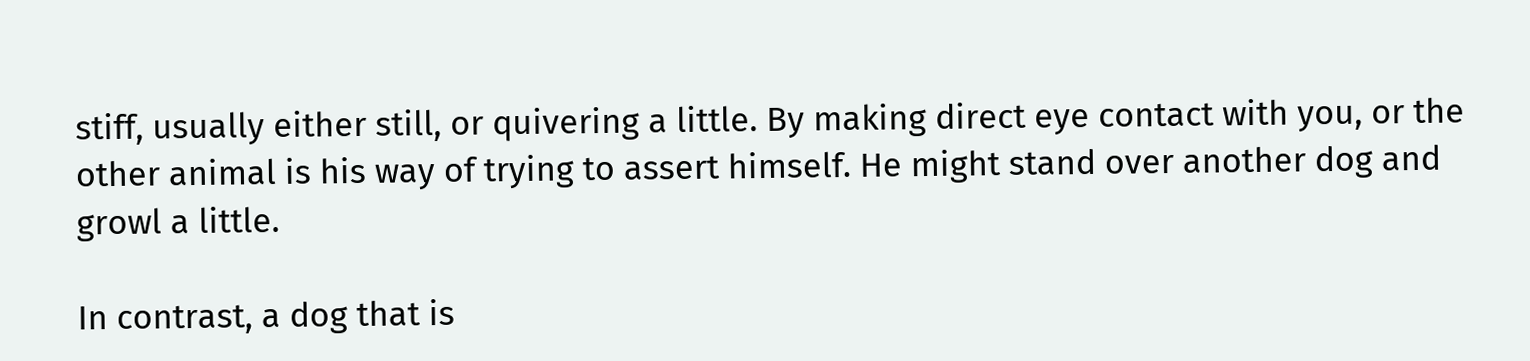stiff, usually either still, or quivering a little. By making direct eye contact with you, or the other animal is his way of trying to assert himself. He might stand over another dog and growl a little.

In contrast, a dog that is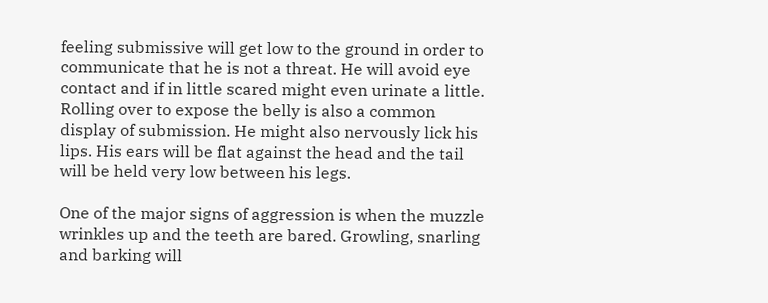feeling submissive will get low to the ground in order to communicate that he is not a threat. He will avoid eye contact and if in little scared might even urinate a little. Rolling over to expose the belly is also a common display of submission. He might also nervously lick his lips. His ears will be flat against the head and the tail will be held very low between his legs.

One of the major signs of aggression is when the muzzle wrinkles up and the teeth are bared. Growling, snarling and barking will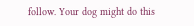follow. Your dog might do this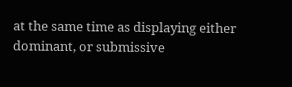at the same time as displaying either dominant, or submissive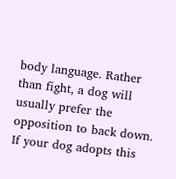body language. Rather than fight, a dog will usually prefer the opposition to back down. If your dog adopts this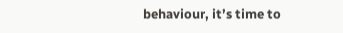behaviour, it’s time to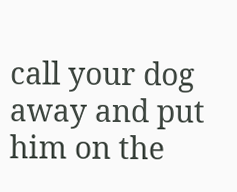call your dog away and put him on the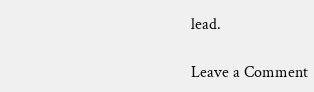lead.

Leave a Comment